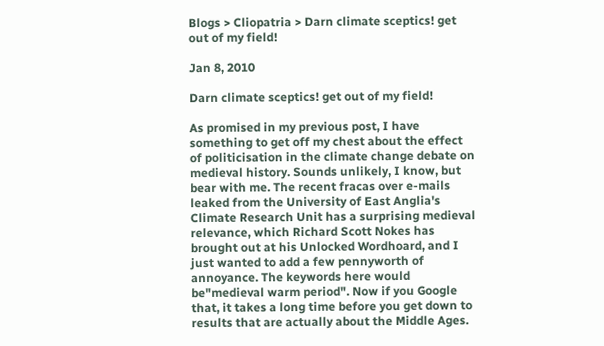Blogs > Cliopatria > Darn climate sceptics! get out of my field!

Jan 8, 2010

Darn climate sceptics! get out of my field!

As promised in my previous post, I have something to get off my chest about the effect of politicisation in the climate change debate on medieval history. Sounds unlikely, I know, but bear with me. The recent fracas over e-mails leaked from the University of East Anglia's Climate Research Unit has a surprising medieval relevance, which Richard Scott Nokes has brought out at his Unlocked Wordhoard, and I just wanted to add a few pennyworth of annoyance. The keywords here would be"medieval warm period". Now if you Google that, it takes a long time before you get down to results that are actually about the Middle Ages.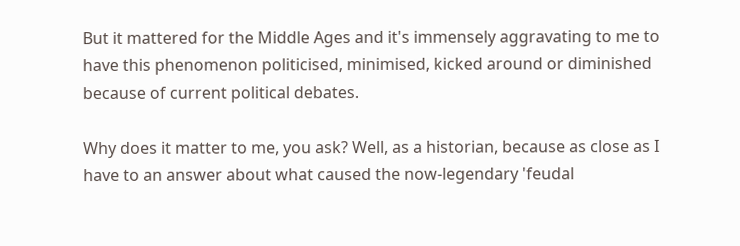But it mattered for the Middle Ages and it's immensely aggravating to me to have this phenomenon politicised, minimised, kicked around or diminished because of current political debates.

Why does it matter to me, you ask? Well, as a historian, because as close as I have to an answer about what caused the now-legendary 'feudal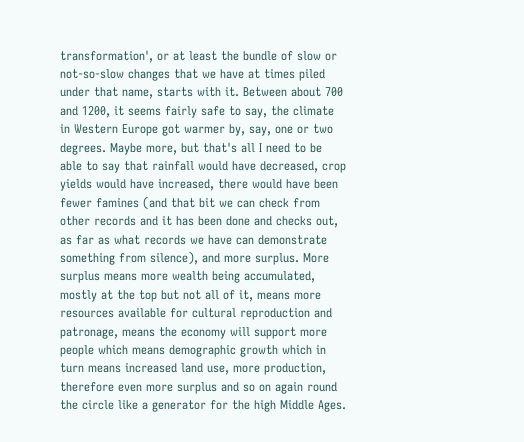transformation', or at least the bundle of slow or not-so-slow changes that we have at times piled under that name, starts with it. Between about 700 and 1200, it seems fairly safe to say, the climate in Western Europe got warmer by, say, one or two degrees. Maybe more, but that's all I need to be able to say that rainfall would have decreased, crop yields would have increased, there would have been fewer famines (and that bit we can check from other records and it has been done and checks out, as far as what records we have can demonstrate something from silence), and more surplus. More surplus means more wealth being accumulated, mostly at the top but not all of it, means more resources available for cultural reproduction and patronage, means the economy will support more people which means demographic growth which in turn means increased land use, more production, therefore even more surplus and so on again round the circle like a generator for the high Middle Ages.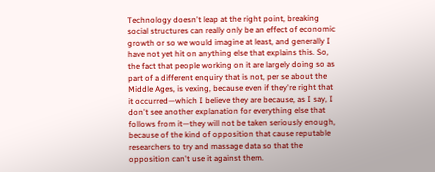Technology doesn't leap at the right point, breaking social structures can really only be an effect of economic growth or so we would imagine at least, and generally I have not yet hit on anything else that explains this. So, the fact that people working on it are largely doing so as part of a different enquiry that is not, per se about the Middle Ages, is vexing, because even if they're right that it occurred—which I believe they are because, as I say, I don't see another explanation for everything else that follows from it—they will not be taken seriously enough, because of the kind of opposition that cause reputable researchers to try and massage data so that the opposition can't use it against them.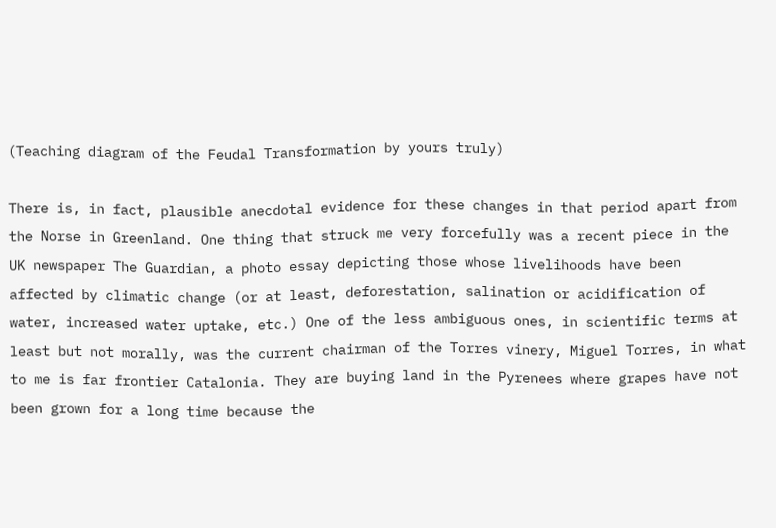(Teaching diagram of the Feudal Transformation by yours truly)

There is, in fact, plausible anecdotal evidence for these changes in that period apart from the Norse in Greenland. One thing that struck me very forcefully was a recent piece in the UK newspaper The Guardian, a photo essay depicting those whose livelihoods have been affected by climatic change (or at least, deforestation, salination or acidification of water, increased water uptake, etc.) One of the less ambiguous ones, in scientific terms at least but not morally, was the current chairman of the Torres vinery, Miguel Torres, in what to me is far frontier Catalonia. They are buying land in the Pyrenees where grapes have not been grown for a long time because the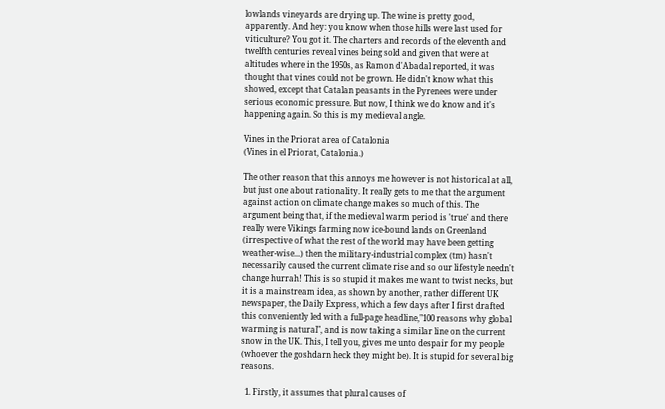lowlands vineyards are drying up. The wine is pretty good, apparently. And hey: you know when those hills were last used for viticulture? You got it. The charters and records of the eleventh and twelfth centuries reveal vines being sold and given that were at altitudes where in the 1950s, as Ramon d'Abadal reported, it was thought that vines could not be grown. He didn't know what this showed, except that Catalan peasants in the Pyrenees were under serious economic pressure. But now, I think we do know and it's happening again. So this is my medieval angle.

Vines in the Priorat area of Catalonia
(Vines in el Priorat, Catalonia.)

The other reason that this annoys me however is not historical at all, but just one about rationality. It really gets to me that the argument against action on climate change makes so much of this. The argument being that, if the medieval warm period is 'true' and there really were Vikings farming now ice-bound lands on Greenland (irrespective of what the rest of the world may have been getting weather-wise...) then the military-industrial complex (tm) hasn't necessarily caused the current climate rise and so our lifestyle needn't change hurrah! This is so stupid it makes me want to twist necks, but it is a mainstream idea, as shown by another, rather different UK newspaper, the Daily Express, which a few days after I first drafted this conveniently led with a full-page headline,"100 reasons why global warming is natural", and is now taking a similar line on the current snow in the UK. This, I tell you, gives me unto despair for my people (whoever the goshdarn heck they might be). It is stupid for several big reasons.

  1. Firstly, it assumes that plural causes of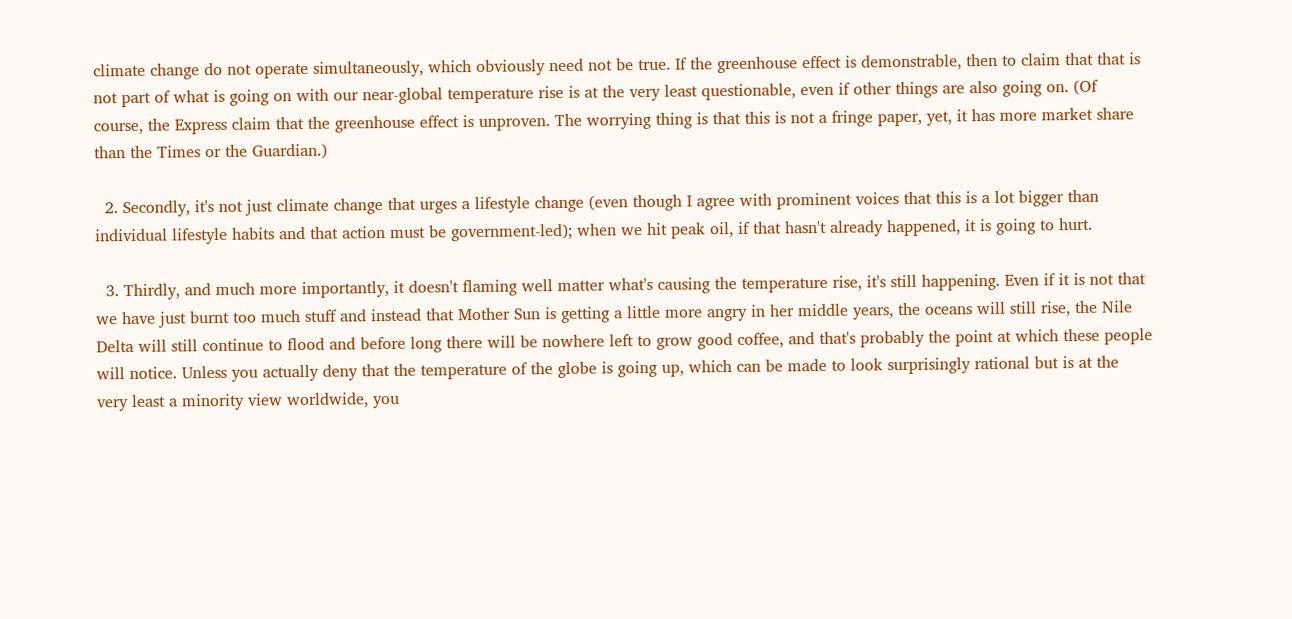climate change do not operate simultaneously, which obviously need not be true. If the greenhouse effect is demonstrable, then to claim that that is not part of what is going on with our near-global temperature rise is at the very least questionable, even if other things are also going on. (Of course, the Express claim that the greenhouse effect is unproven. The worrying thing is that this is not a fringe paper, yet, it has more market share than the Times or the Guardian.)

  2. Secondly, it's not just climate change that urges a lifestyle change (even though I agree with prominent voices that this is a lot bigger than individual lifestyle habits and that action must be government-led); when we hit peak oil, if that hasn't already happened, it is going to hurt.

  3. Thirdly, and much more importantly, it doesn't flaming well matter what's causing the temperature rise, it's still happening. Even if it is not that we have just burnt too much stuff and instead that Mother Sun is getting a little more angry in her middle years, the oceans will still rise, the Nile Delta will still continue to flood and before long there will be nowhere left to grow good coffee, and that's probably the point at which these people will notice. Unless you actually deny that the temperature of the globe is going up, which can be made to look surprisingly rational but is at the very least a minority view worldwide, you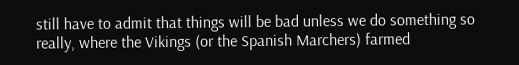still have to admit that things will be bad unless we do something so really, where the Vikings (or the Spanish Marchers) farmed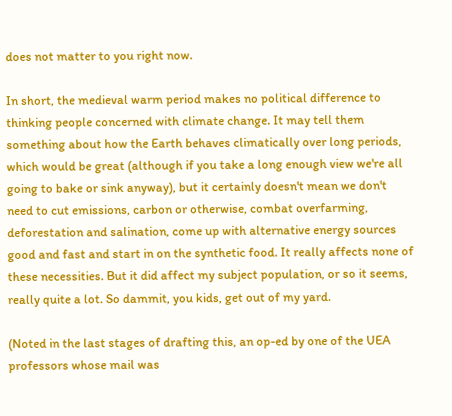does not matter to you right now.

In short, the medieval warm period makes no political difference to thinking people concerned with climate change. It may tell them something about how the Earth behaves climatically over long periods, which would be great (although if you take a long enough view we're all going to bake or sink anyway), but it certainly doesn't mean we don't need to cut emissions, carbon or otherwise, combat overfarming, deforestation and salination, come up with alternative energy sources good and fast and start in on the synthetic food. It really affects none of these necessities. But it did affect my subject population, or so it seems, really quite a lot. So dammit, you kids, get out of my yard.

(Noted in the last stages of drafting this, an op-ed by one of the UEA professors whose mail was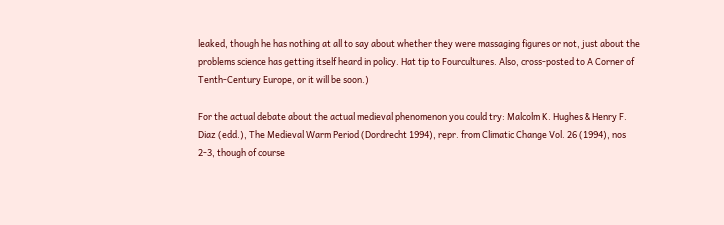leaked, though he has nothing at all to say about whether they were massaging figures or not, just about the problems science has getting itself heard in policy. Hat tip to Fourcultures. Also, cross-posted to A Corner of Tenth-Century Europe, or it will be soon.)

For the actual debate about the actual medieval phenomenon you could try: Malcolm K. Hughes & Henry F. Diaz (edd.), The Medieval Warm Period (Dordrecht 1994), repr. from Climatic Change Vol. 26 (1994), nos 2-3, though of course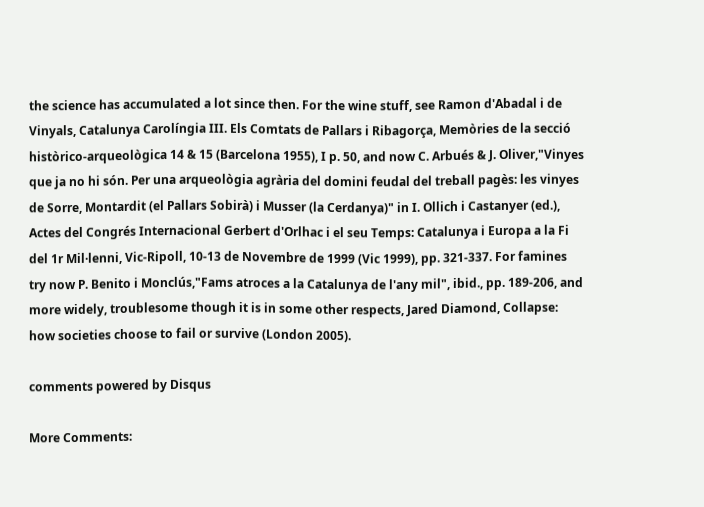the science has accumulated a lot since then. For the wine stuff, see Ramon d'Abadal i de Vinyals, Catalunya Carolíngia III. Els Comtats de Pallars i Ribagorça, Memòries de la secció històrico-arqueològica 14 & 15 (Barcelona 1955), I p. 50, and now C. Arbués & J. Oliver,"Vinyes que ja no hi són. Per una arqueològia agrària del domini feudal del treball pagès: les vinyes de Sorre, Montardit (el Pallars Sobirà) i Musser (la Cerdanya)" in I. Ollich i Castanyer (ed.), Actes del Congrés Internacional Gerbert d'Orlhac i el seu Temps: Catalunya i Europa a la Fi del 1r Mil·lenni, Vic-Ripoll, 10-13 de Novembre de 1999 (Vic 1999), pp. 321-337. For famines try now P. Benito i Monclús,"Fams atroces a la Catalunya de l'any mil", ibid., pp. 189-206, and more widely, troublesome though it is in some other respects, Jared Diamond, Collapse: how societies choose to fail or survive (London 2005).

comments powered by Disqus

More Comments: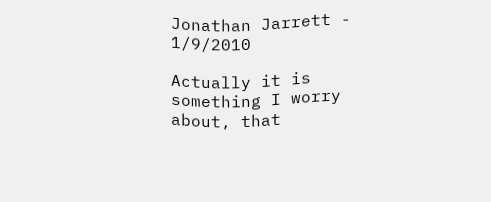Jonathan Jarrett - 1/9/2010

Actually it is something I worry about, that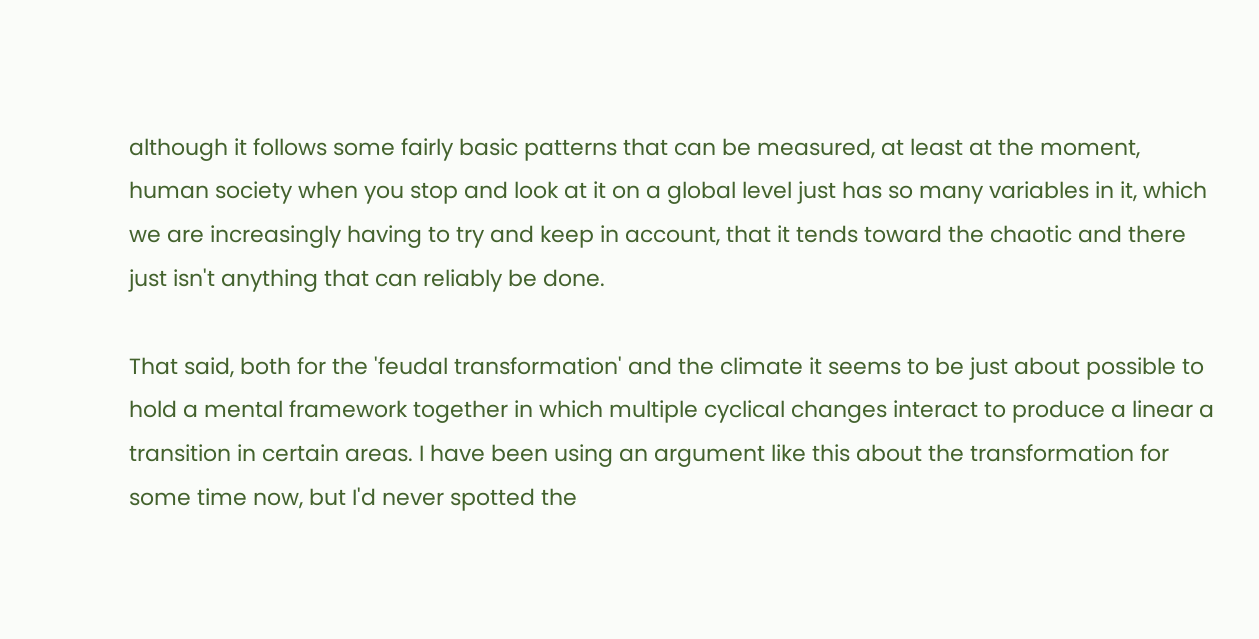although it follows some fairly basic patterns that can be measured, at least at the moment, human society when you stop and look at it on a global level just has so many variables in it, which we are increasingly having to try and keep in account, that it tends toward the chaotic and there just isn't anything that can reliably be done.

That said, both for the 'feudal transformation' and the climate it seems to be just about possible to hold a mental framework together in which multiple cyclical changes interact to produce a linear a transition in certain areas. I have been using an argument like this about the transformation for some time now, but I'd never spotted the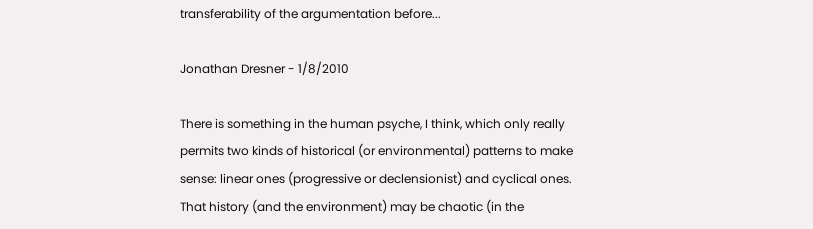transferability of the argumentation before...

Jonathan Dresner - 1/8/2010

There is something in the human psyche, I think, which only really permits two kinds of historical (or environmental) patterns to make sense: linear ones (progressive or declensionist) and cyclical ones. That history (and the environment) may be chaotic (in the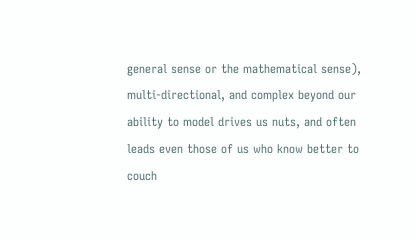general sense or the mathematical sense), multi-directional, and complex beyond our ability to model drives us nuts, and often leads even those of us who know better to couch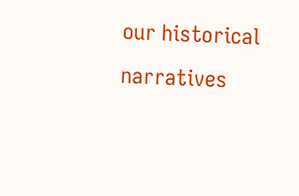our historical narratives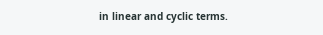in linear and cyclic terms.